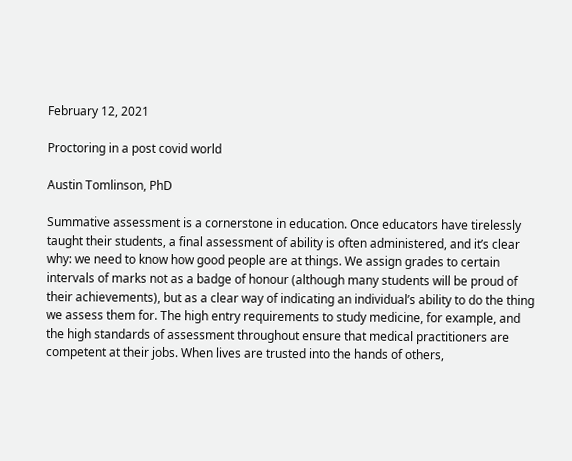February 12, 2021

Proctoring in a post covid world

Austin Tomlinson, PhD

Summative assessment is a cornerstone in education. Once educators have tirelessly taught their students, a final assessment of ability is often administered, and it’s clear why: we need to know how good people are at things. We assign grades to certain intervals of marks not as a badge of honour (although many students will be proud of their achievements), but as a clear way of indicating an individual’s ability to do the thing we assess them for. The high entry requirements to study medicine, for example, and the high standards of assessment throughout ensure that medical practitioners are competent at their jobs. When lives are trusted into the hands of others,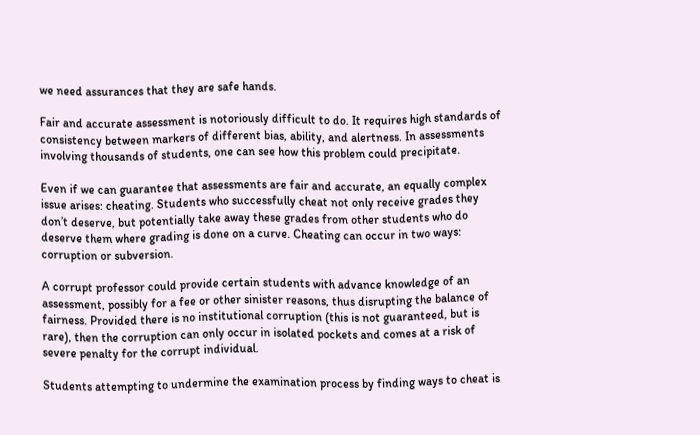we need assurances that they are safe hands.

Fair and accurate assessment is notoriously difficult to do. It requires high standards of consistency between markers of different bias, ability, and alertness. In assessments involving thousands of students, one can see how this problem could precipitate.

Even if we can guarantee that assessments are fair and accurate, an equally complex issue arises: cheating. Students who successfully cheat not only receive grades they don’t deserve, but potentially take away these grades from other students who do deserve them where grading is done on a curve. Cheating can occur in two ways: corruption or subversion.

A corrupt professor could provide certain students with advance knowledge of an assessment, possibly for a fee or other sinister reasons, thus disrupting the balance of fairness. Provided there is no institutional corruption (this is not guaranteed, but is rare), then the corruption can only occur in isolated pockets and comes at a risk of severe penalty for the corrupt individual.

Students attempting to undermine the examination process by finding ways to cheat is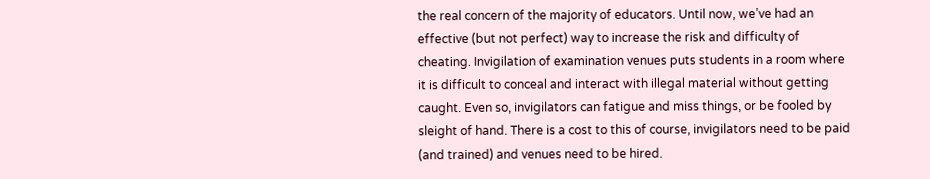the real concern of the majority of educators. Until now, we’ve had an effective (but not perfect) way to increase the risk and difficulty of cheating. Invigilation of examination venues puts students in a room where it is difficult to conceal and interact with illegal material without getting caught. Even so, invigilators can fatigue and miss things, or be fooled by sleight of hand. There is a cost to this of course, invigilators need to be paid (and trained) and venues need to be hired.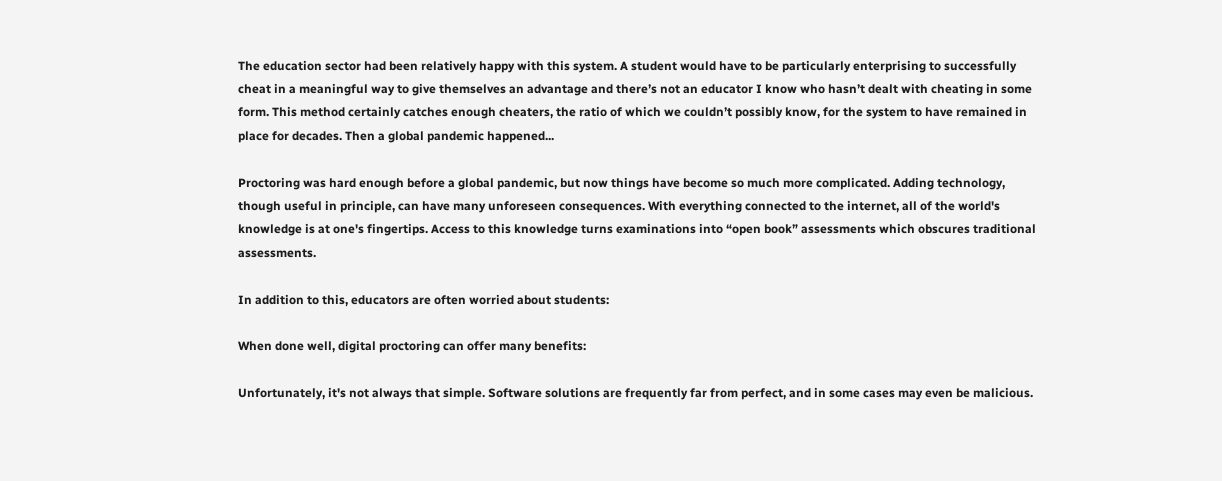The education sector had been relatively happy with this system. A student would have to be particularly enterprising to successfully cheat in a meaningful way to give themselves an advantage and there’s not an educator I know who hasn’t dealt with cheating in some form. This method certainly catches enough cheaters, the ratio of which we couldn’t possibly know, for the system to have remained in place for decades. Then a global pandemic happened...

Proctoring was hard enough before a global pandemic, but now things have become so much more complicated. Adding technology, though useful in principle, can have many unforeseen consequences. With everything connected to the internet, all of the world's knowledge is at one's fingertips. Access to this knowledge turns examinations into “open book” assessments which obscures traditional assessments.

In addition to this, educators are often worried about students:

When done well, digital proctoring can offer many benefits:

Unfortunately, it's not always that simple. Software solutions are frequently far from perfect, and in some cases may even be malicious.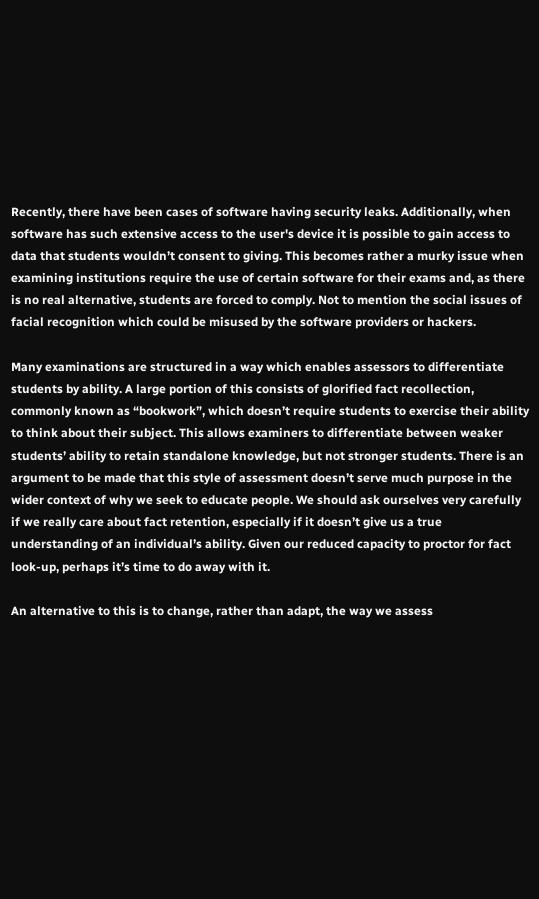Recently, there have been cases of software having security leaks. Additionally, when software has such extensive access to the user's device it is possible to gain access to data that students wouldn’t consent to giving. This becomes rather a murky issue when examining institutions require the use of certain software for their exams and, as there is no real alternative, students are forced to comply. Not to mention the social issues of facial recognition which could be misused by the software providers or hackers.

Many examinations are structured in a way which enables assessors to differentiate students by ability. A large portion of this consists of glorified fact recollection, commonly known as “bookwork”, which doesn’t require students to exercise their ability to think about their subject. This allows examiners to differentiate between weaker students’ ability to retain standalone knowledge, but not stronger students. There is an argument to be made that this style of assessment doesn’t serve much purpose in the wider context of why we seek to educate people. We should ask ourselves very carefully if we really care about fact retention, especially if it doesn’t give us a true understanding of an individual’s ability. Given our reduced capacity to proctor for fact look-up, perhaps it’s time to do away with it.

An alternative to this is to change, rather than adapt, the way we assess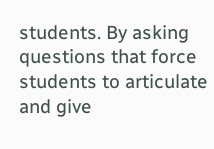students. By asking questions that force students to articulate and give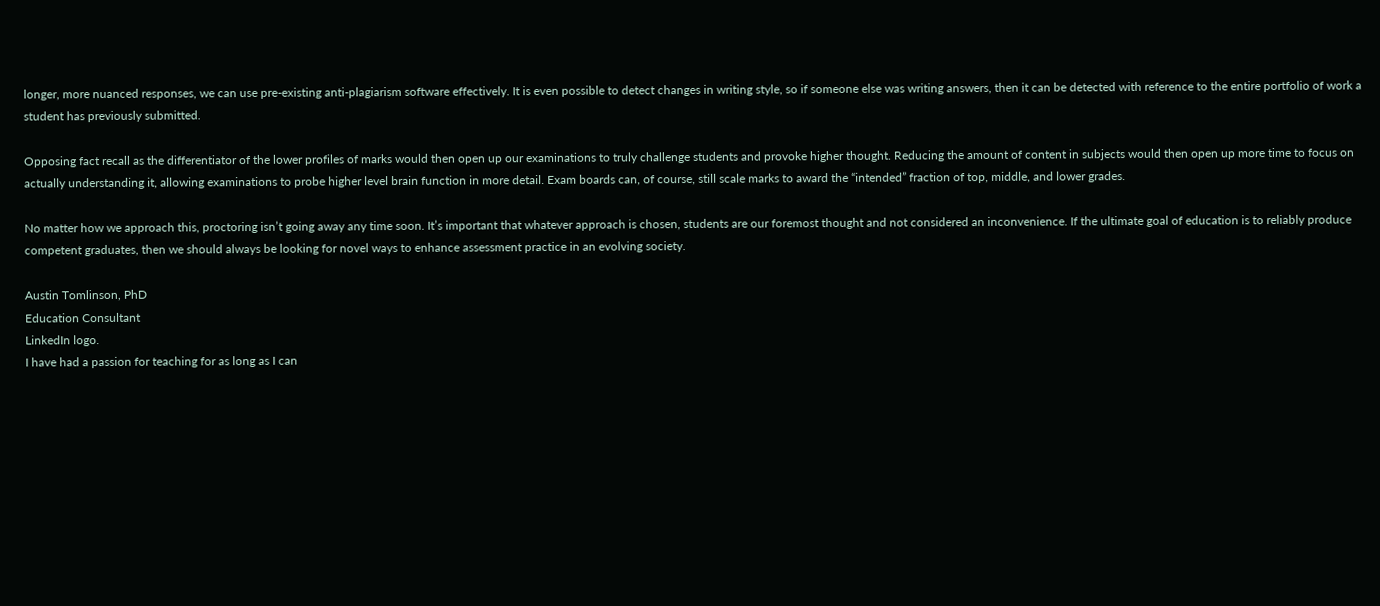longer, more nuanced responses, we can use pre-existing anti-plagiarism software effectively. It is even possible to detect changes in writing style, so if someone else was writing answers, then it can be detected with reference to the entire portfolio of work a student has previously submitted.

Opposing fact recall as the differentiator of the lower profiles of marks would then open up our examinations to truly challenge students and provoke higher thought. Reducing the amount of content in subjects would then open up more time to focus on actually understanding it, allowing examinations to probe higher level brain function in more detail. Exam boards can, of course, still scale marks to award the “intended” fraction of top, middle, and lower grades.

No matter how we approach this, proctoring isn’t going away any time soon. It’s important that whatever approach is chosen, students are our foremost thought and not considered an inconvenience. If the ultimate goal of education is to reliably produce competent graduates, then we should always be looking for novel ways to enhance assessment practice in an evolving society.

Austin Tomlinson, PhD
Education Consultant
LinkedIn logo.
I have had a passion for teaching for as long as I can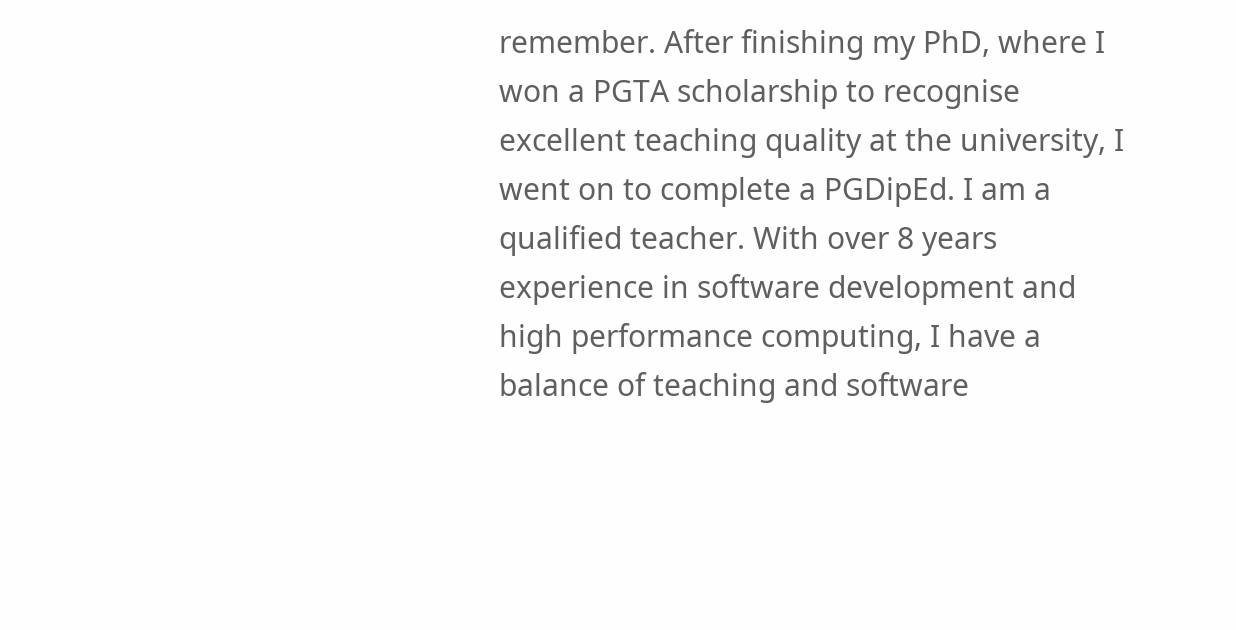remember. After finishing my PhD, where I won a PGTA scholarship to recognise excellent teaching quality at the university, I went on to complete a PGDipEd. I am a qualified teacher. With over 8 years experience in software development and high performance computing, I have a balance of teaching and software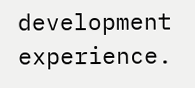development experience.